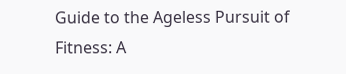Guide to the Ageless Pursuit of Fitness: A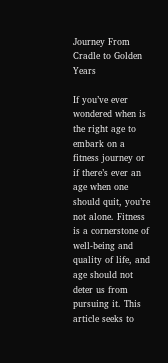Journey From Cradle to Golden Years

If you’ve ever wondered when is the right age to embark on a fitness journey or if there’s ever an age when one should quit, you’re not alone. Fitness is a cornerstone of well-being and quality of life, and age should not deter us from pursuing it. This article seeks to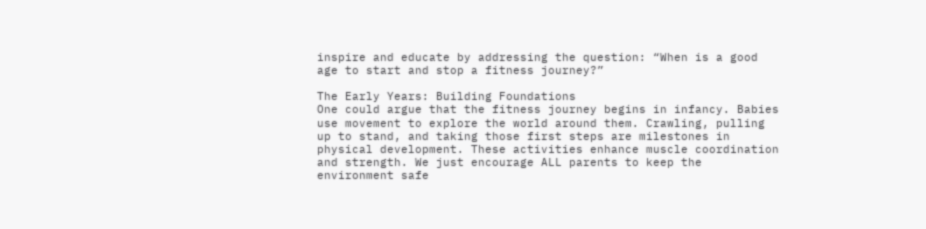inspire and educate by addressing the question: “When is a good age to start and stop a fitness journey?”

The Early Years: Building Foundations
One could argue that the fitness journey begins in infancy. Babies use movement to explore the world around them. Crawling, pulling up to stand, and taking those first steps are milestones in physical development. These activities enhance muscle coordination and strength. We just encourage ALL parents to keep the environment safe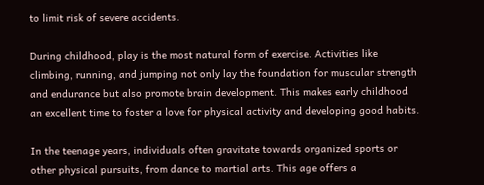to limit risk of severe accidents.

During childhood, play is the most natural form of exercise. Activities like climbing, running, and jumping not only lay the foundation for muscular strength and endurance but also promote brain development. This makes early childhood an excellent time to foster a love for physical activity and developing good habits.

In the teenage years, individuals often gravitate towards organized sports or other physical pursuits, from dance to martial arts. This age offers a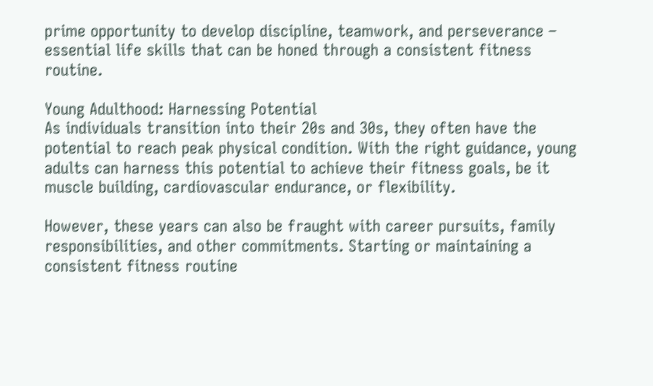prime opportunity to develop discipline, teamwork, and perseverance – essential life skills that can be honed through a consistent fitness routine.

Young Adulthood: Harnessing Potential
As individuals transition into their 20s and 30s, they often have the potential to reach peak physical condition. With the right guidance, young adults can harness this potential to achieve their fitness goals, be it muscle building, cardiovascular endurance, or flexibility.

However, these years can also be fraught with career pursuits, family responsibilities, and other commitments. Starting or maintaining a consistent fitness routine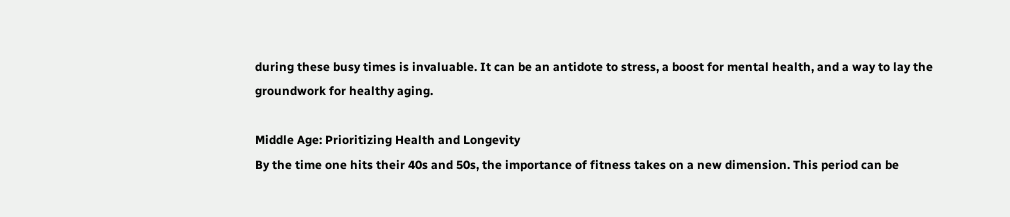during these busy times is invaluable. It can be an antidote to stress, a boost for mental health, and a way to lay the groundwork for healthy aging.

Middle Age: Prioritizing Health and Longevity
By the time one hits their 40s and 50s, the importance of fitness takes on a new dimension. This period can be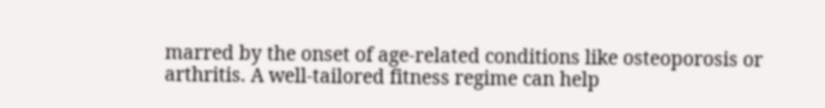marred by the onset of age-related conditions like osteoporosis or arthritis. A well-tailored fitness regime can help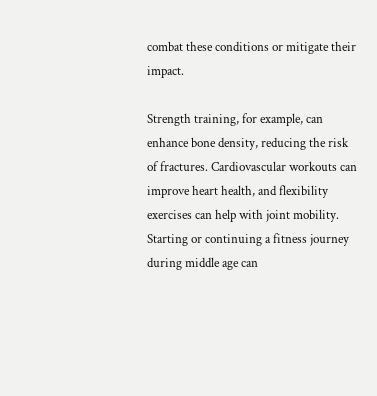combat these conditions or mitigate their impact.

Strength training, for example, can enhance bone density, reducing the risk of fractures. Cardiovascular workouts can improve heart health, and flexibility exercises can help with joint mobility. Starting or continuing a fitness journey during middle age can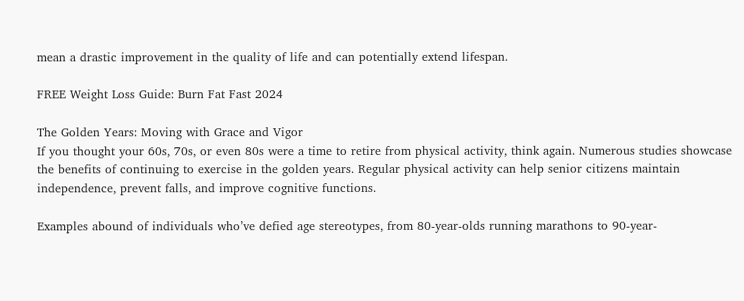mean a drastic improvement in the quality of life and can potentially extend lifespan.

FREE Weight Loss Guide: Burn Fat Fast 2024

The Golden Years: Moving with Grace and Vigor
If you thought your 60s, 70s, or even 80s were a time to retire from physical activity, think again. Numerous studies showcase the benefits of continuing to exercise in the golden years. Regular physical activity can help senior citizens maintain independence, prevent falls, and improve cognitive functions.

Examples abound of individuals who’ve defied age stereotypes, from 80-year-olds running marathons to 90-year-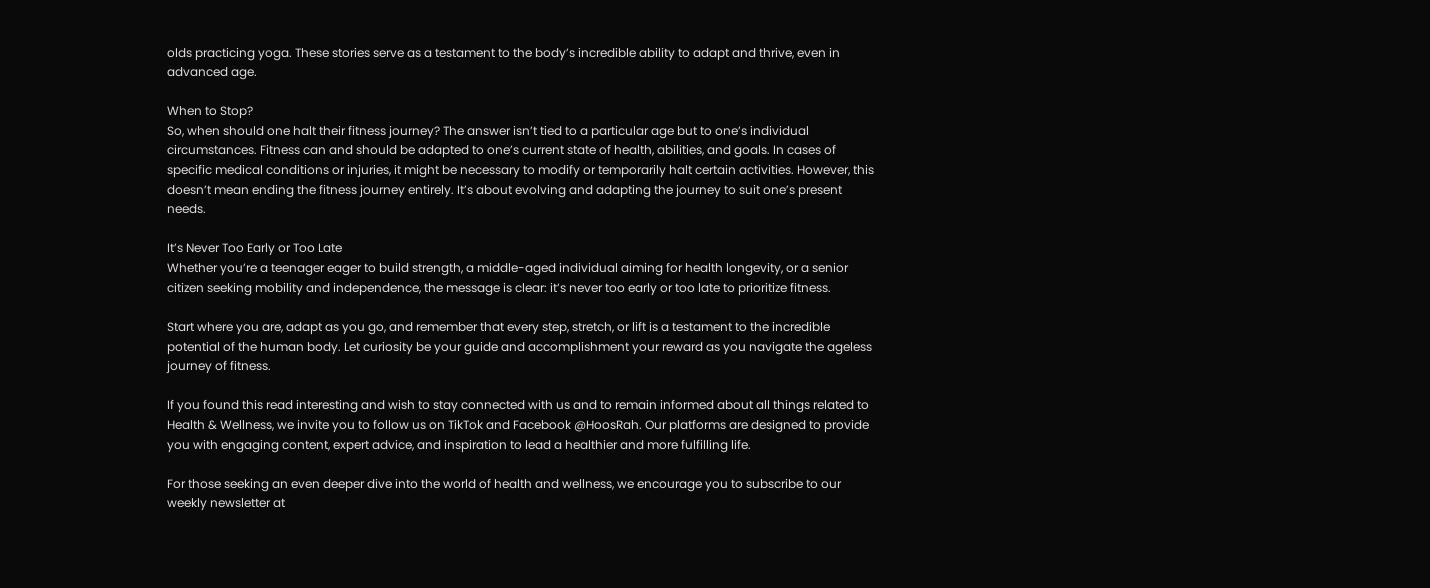olds practicing yoga. These stories serve as a testament to the body’s incredible ability to adapt and thrive, even in advanced age.

When to Stop?
So, when should one halt their fitness journey? The answer isn’t tied to a particular age but to one’s individual circumstances. Fitness can and should be adapted to one’s current state of health, abilities, and goals. In cases of specific medical conditions or injuries, it might be necessary to modify or temporarily halt certain activities. However, this doesn’t mean ending the fitness journey entirely. It’s about evolving and adapting the journey to suit one’s present needs.

It’s Never Too Early or Too Late
Whether you’re a teenager eager to build strength, a middle-aged individual aiming for health longevity, or a senior citizen seeking mobility and independence, the message is clear: it’s never too early or too late to prioritize fitness.

Start where you are, adapt as you go, and remember that every step, stretch, or lift is a testament to the incredible potential of the human body. Let curiosity be your guide and accomplishment your reward as you navigate the ageless journey of fitness.

If you found this read interesting and wish to stay connected with us and to remain informed about all things related to Health & Wellness, we invite you to follow us on TikTok and Facebook @HoosRah. Our platforms are designed to provide you with engaging content, expert advice, and inspiration to lead a healthier and more fulfilling life.

For those seeking an even deeper dive into the world of health and wellness, we encourage you to subscribe to our weekly newsletter at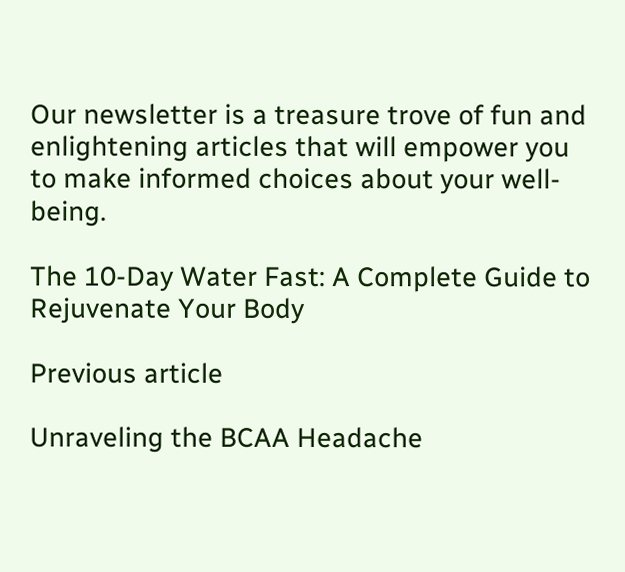Our newsletter is a treasure trove of fun and enlightening articles that will empower you to make informed choices about your well-being.

The 10-Day Water Fast: A Complete Guide to Rejuvenate Your Body

Previous article

Unraveling the BCAA Headache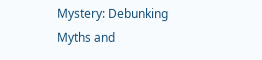Mystery: Debunking Myths and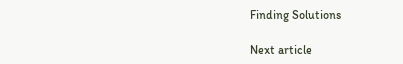Finding Solutions

Next article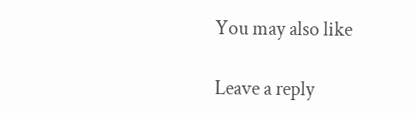You may also like

Leave a reply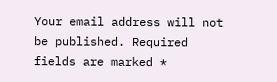Your email address will not be published. Required fields are marked *